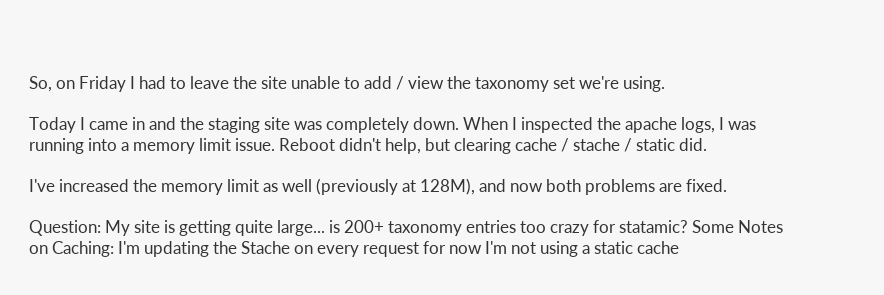So, on Friday I had to leave the site unable to add / view the taxonomy set we're using.

Today I came in and the staging site was completely down. When I inspected the apache logs, I was running into a memory limit issue. Reboot didn't help, but clearing cache / stache / static did.

I've increased the memory limit as well (previously at 128M), and now both problems are fixed.

Question: My site is getting quite large... is 200+ taxonomy entries too crazy for statamic? Some Notes on Caching: I'm updating the Stache on every request for now I'm not using a static cache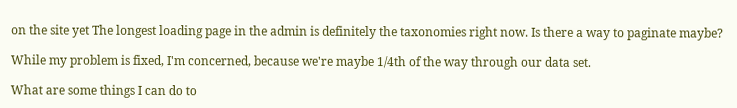on the site yet The longest loading page in the admin is definitely the taxonomies right now. Is there a way to paginate maybe?

While my problem is fixed, I'm concerned, because we're maybe 1/4th of the way through our data set.

What are some things I can do to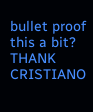bullet proof this a bit? THANK CRISTIANO